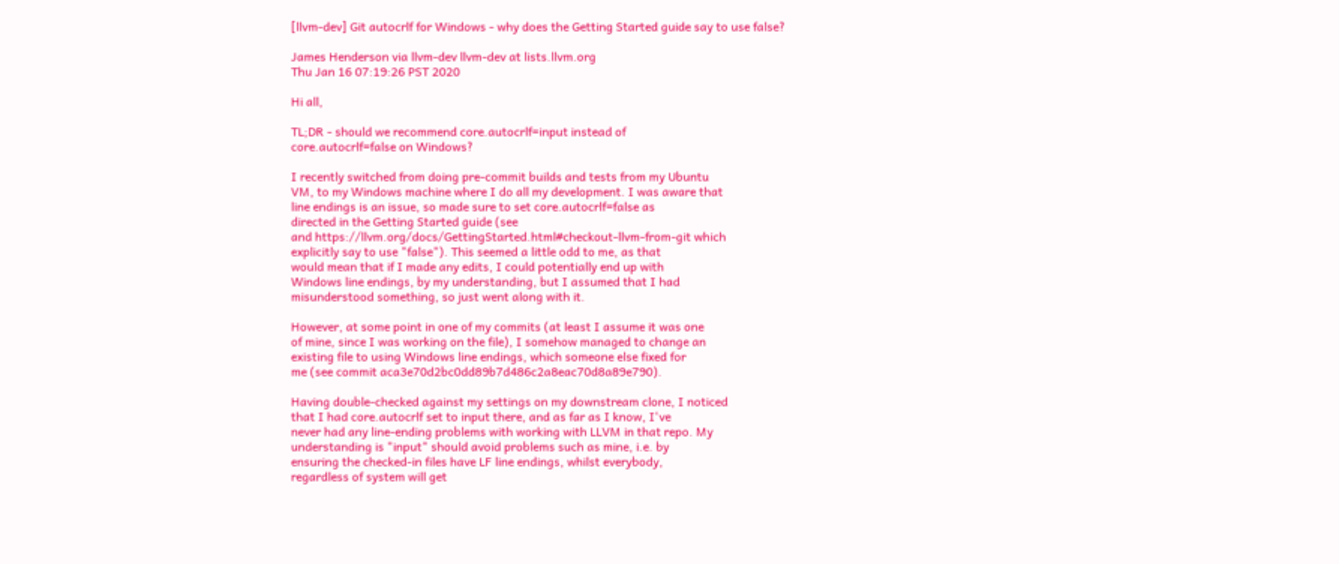[llvm-dev] Git autocrlf for Windows - why does the Getting Started guide say to use false?

James Henderson via llvm-dev llvm-dev at lists.llvm.org
Thu Jan 16 07:19:26 PST 2020

Hi all,

TL;DR - should we recommend core.autocrlf=input instead of
core.autocrlf=false on Windows?

I recently switched from doing pre-commit builds and tests from my Ubuntu
VM, to my Windows machine where I do all my development. I was aware that
line endings is an issue, so made sure to set core.autocrlf=false as
directed in the Getting Started guide (see
and https://llvm.org/docs/GettingStarted.html#checkout-llvm-from-git which
explicitly say to use "false"). This seemed a little odd to me, as that
would mean that if I made any edits, I could potentially end up with
Windows line endings, by my understanding, but I assumed that I had
misunderstood something, so just went along with it.

However, at some point in one of my commits (at least I assume it was one
of mine, since I was working on the file), I somehow managed to change an
existing file to using Windows line endings, which someone else fixed for
me (see commit aca3e70d2bc0dd89b7d486c2a8eac70d8a89e790).

Having double-checked against my settings on my downstream clone, I noticed
that I had core.autocrlf set to input there, and as far as I know, I've
never had any line-ending problems with working with LLVM in that repo. My
understanding is "input" should avoid problems such as mine, i.e. by
ensuring the checked-in files have LF line endings, whilst everybody,
regardless of system will get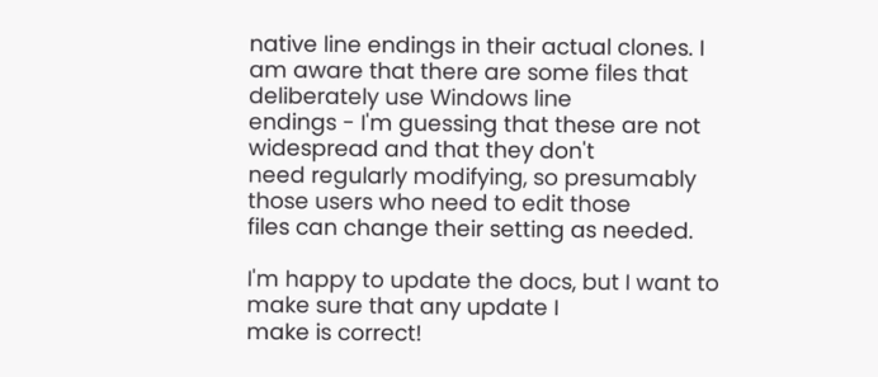native line endings in their actual clones. I
am aware that there are some files that deliberately use Windows line
endings - I'm guessing that these are not widespread and that they don't
need regularly modifying, so presumably those users who need to edit those
files can change their setting as needed.

I'm happy to update the docs, but I want to make sure that any update I
make is correct!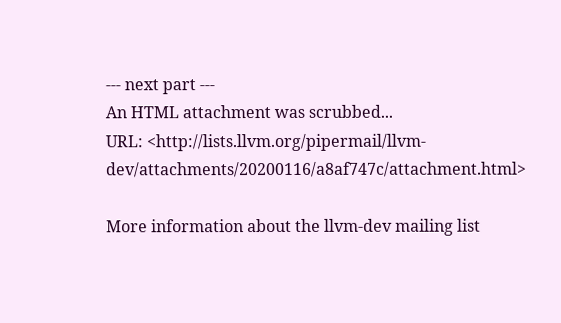--- next part ---
An HTML attachment was scrubbed...
URL: <http://lists.llvm.org/pipermail/llvm-dev/attachments/20200116/a8af747c/attachment.html>

More information about the llvm-dev mailing list